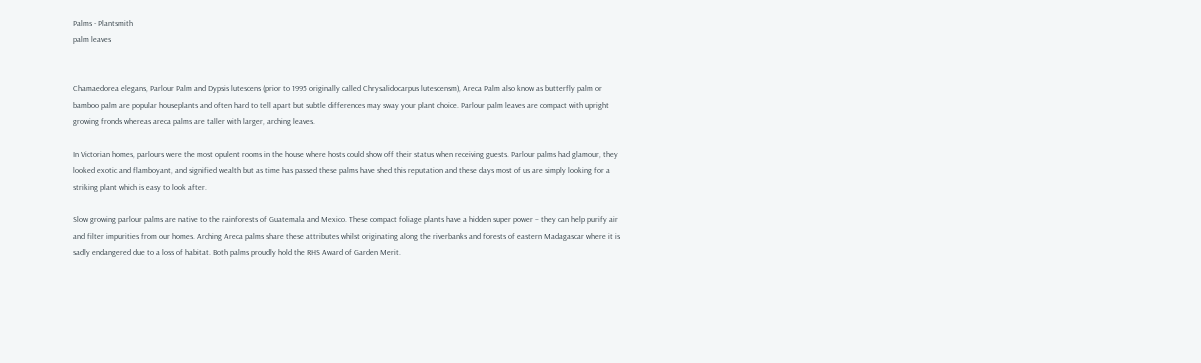Palms - Plantsmith
palm leaves


Chamaedorea elegans, Parlour Palm and Dypsis lutescens (prior to 1995 originally called Chrysalidocarpus lutescensm), Areca Palm also know as butterfly palm or bamboo palm are popular houseplants and often hard to tell apart but subtle differences may sway your plant choice. Parlour palm leaves are compact with upright growing fronds whereas areca palms are taller with larger, arching leaves.

In Victorian homes, parlours were the most opulent rooms in the house where hosts could show off their status when receiving guests. Parlour palms had glamour, they looked exotic and flamboyant, and signified wealth but as time has passed these palms have shed this reputation and these days most of us are simply looking for a striking plant which is easy to look after.

Slow growing parlour palms are native to the rainforests of Guatemala and Mexico. These compact foliage plants have a hidden super power – they can help purify air and filter impurities from our homes. Arching Areca palms share these attributes whilst originating along the riverbanks and forests of eastern Madagascar where it is sadly endangered due to a loss of habitat. Both palms proudly hold the RHS Award of Garden Merit.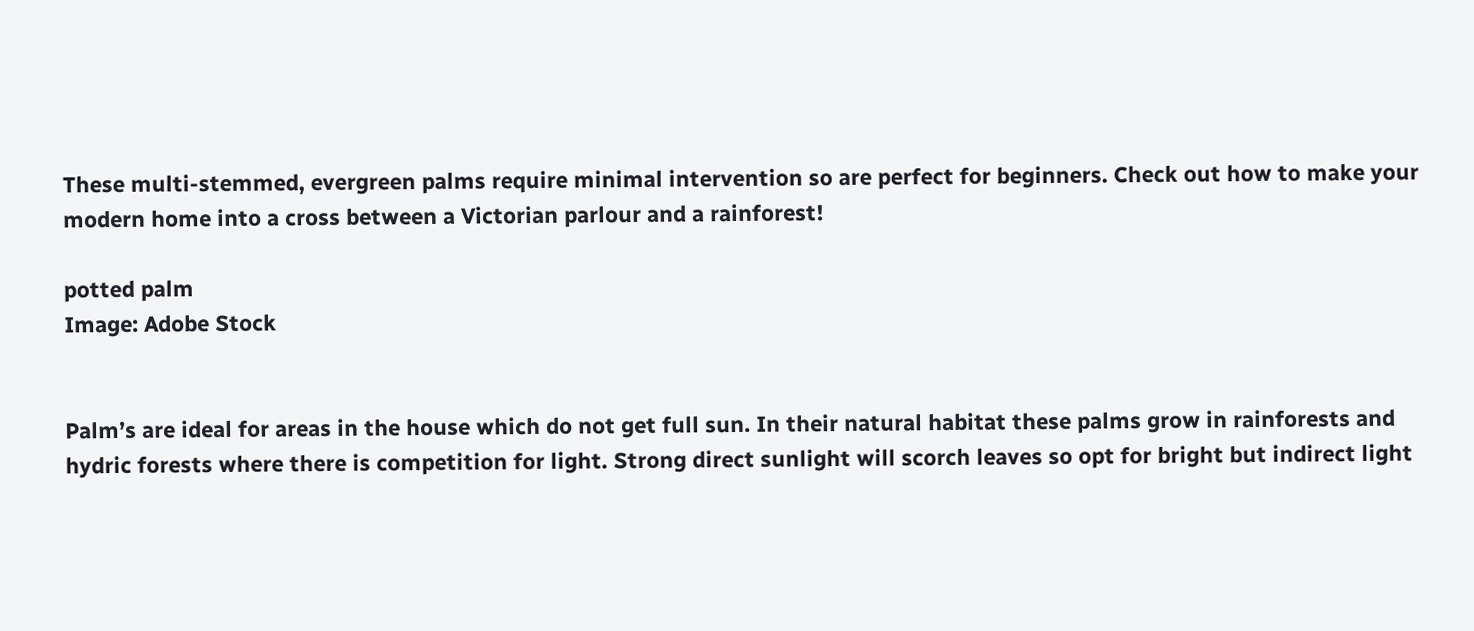These multi-stemmed, evergreen palms require minimal intervention so are perfect for beginners. Check out how to make your modern home into a cross between a Victorian parlour and a rainforest!

potted palm
Image: Adobe Stock


Palm’s are ideal for areas in the house which do not get full sun. In their natural habitat these palms grow in rainforests and hydric forests where there is competition for light. Strong direct sunlight will scorch leaves so opt for bright but indirect light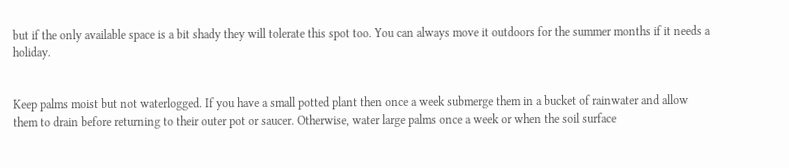but if the only available space is a bit shady they will tolerate this spot too. You can always move it outdoors for the summer months if it needs a holiday.


Keep palms moist but not waterlogged. If you have a small potted plant then once a week submerge them in a bucket of rainwater and allow them to drain before returning to their outer pot or saucer. Otherwise, water large palms once a week or when the soil surface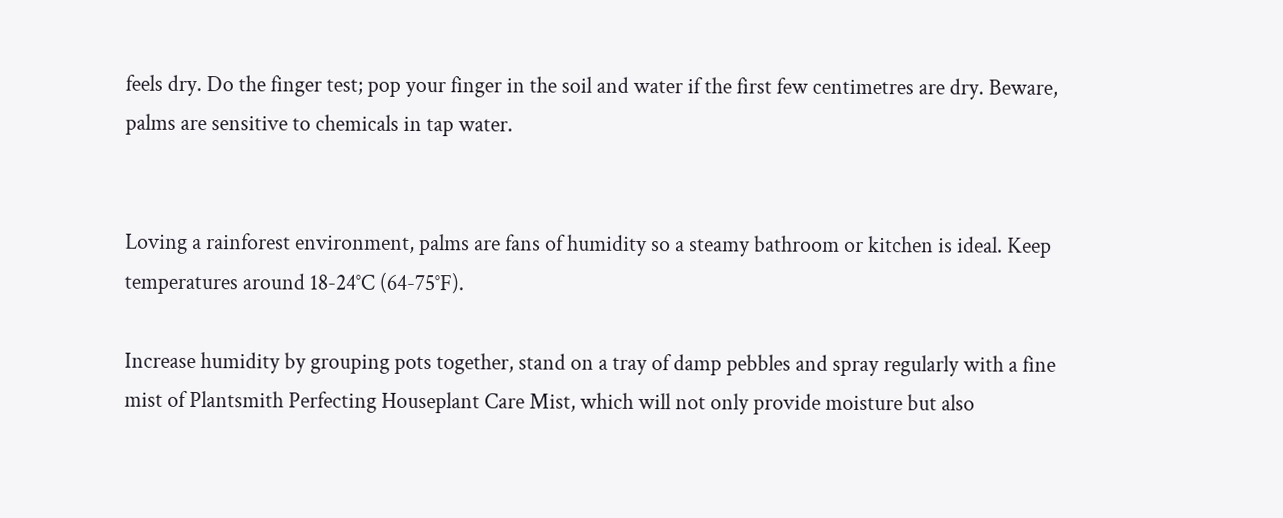feels dry. Do the finger test; pop your finger in the soil and water if the first few centimetres are dry. Beware, palms are sensitive to chemicals in tap water.


Loving a rainforest environment, palms are fans of humidity so a steamy bathroom or kitchen is ideal. Keep temperatures around 18-24°C (64-75°F).

Increase humidity by grouping pots together, stand on a tray of damp pebbles and spray regularly with a fine mist of Plantsmith Perfecting Houseplant Care Mist, which will not only provide moisture but also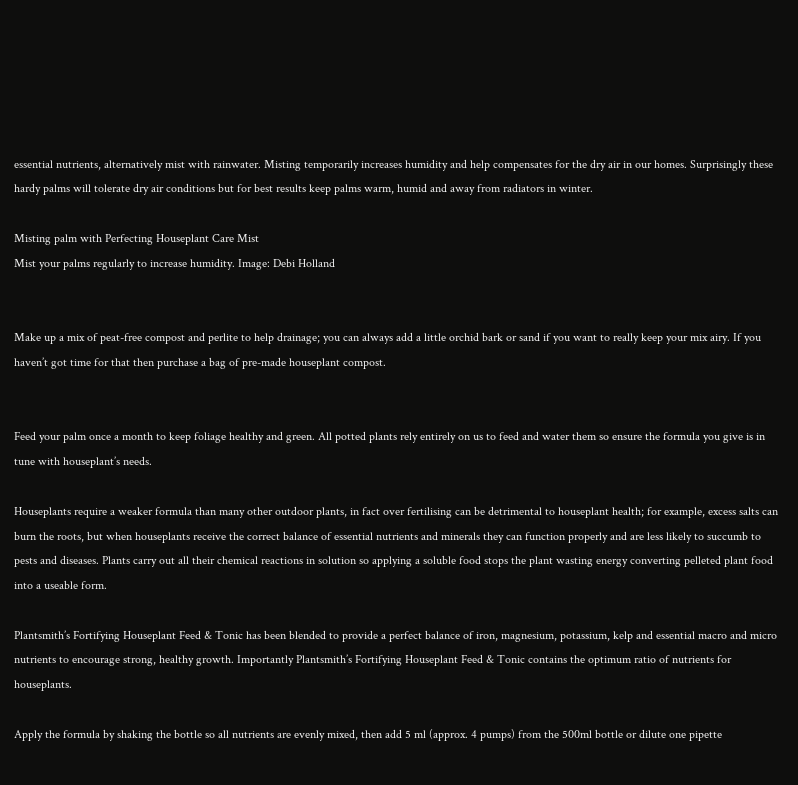essential nutrients, alternatively mist with rainwater. Misting temporarily increases humidity and help compensates for the dry air in our homes. Surprisingly these hardy palms will tolerate dry air conditions but for best results keep palms warm, humid and away from radiators in winter.

Misting palm with Perfecting Houseplant Care Mist
Mist your palms regularly to increase humidity. Image: Debi Holland


Make up a mix of peat-free compost and perlite to help drainage; you can always add a little orchid bark or sand if you want to really keep your mix airy. If you haven’t got time for that then purchase a bag of pre-made houseplant compost.


Feed your palm once a month to keep foliage healthy and green. All potted plants rely entirely on us to feed and water them so ensure the formula you give is in tune with houseplant’s needs.

Houseplants require a weaker formula than many other outdoor plants, in fact over fertilising can be detrimental to houseplant health; for example, excess salts can burn the roots, but when houseplants receive the correct balance of essential nutrients and minerals they can function properly and are less likely to succumb to pests and diseases. Plants carry out all their chemical reactions in solution so applying a soluble food stops the plant wasting energy converting pelleted plant food into a useable form.

Plantsmith’s Fortifying Houseplant Feed & Tonic has been blended to provide a perfect balance of iron, magnesium, potassium, kelp and essential macro and micro nutrients to encourage strong, healthy growth. Importantly Plantsmith’s Fortifying Houseplant Feed & Tonic contains the optimum ratio of nutrients for houseplants.

Apply the formula by shaking the bottle so all nutrients are evenly mixed, then add 5 ml (approx. 4 pumps) from the 500ml bottle or dilute one pipette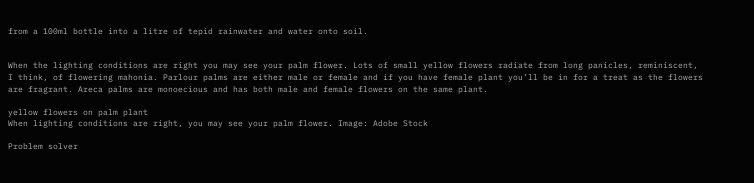from a 100ml bottle into a litre of tepid rainwater and water onto soil.


When the lighting conditions are right you may see your palm flower. Lots of small yellow flowers radiate from long panicles, reminiscent, I think, of flowering mahonia. Parlour palms are either male or female and if you have female plant you’ll be in for a treat as the flowers are fragrant. Areca palms are monoecious and has both male and female flowers on the same plant.

yellow flowers on palm plant
When lighting conditions are right, you may see your palm flower. Image: Adobe Stock

Problem solver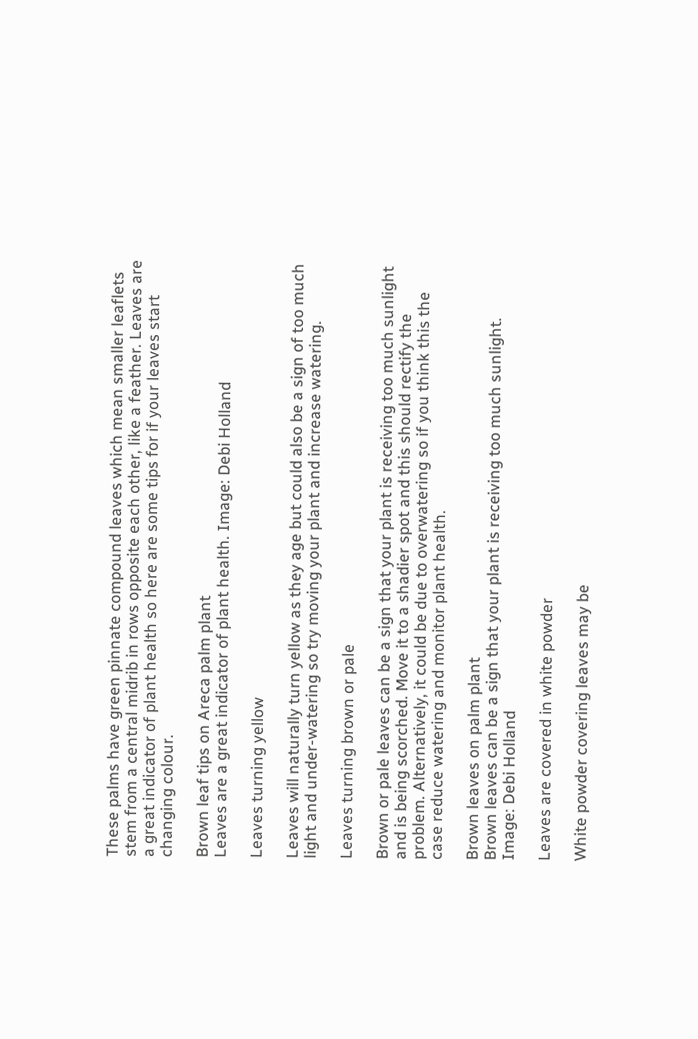These palms have green pinnate compound leaves which mean smaller leaflets stem from a central midrib in rows opposite each other, like a feather. Leaves are a great indicator of plant health so here are some tips for if your leaves start changing colour.

Brown leaf tips on Areca palm plant
Leaves are a great indicator of plant health. Image: Debi Holland

Leaves turning yellow

Leaves will naturally turn yellow as they age but could also be a sign of too much light and under-watering so try moving your plant and increase watering.

Leaves turning brown or pale

Brown or pale leaves can be a sign that your plant is receiving too much sunlight and is being scorched. Move it to a shadier spot and this should rectify the problem. Alternatively, it could be due to overwatering so if you think this the case reduce watering and monitor plant health.

Brown leaves on palm plant
Brown leaves can be a sign that your plant is receiving too much sunlight. Image: Debi Holland

Leaves are covered in white powder

White powder covering leaves may be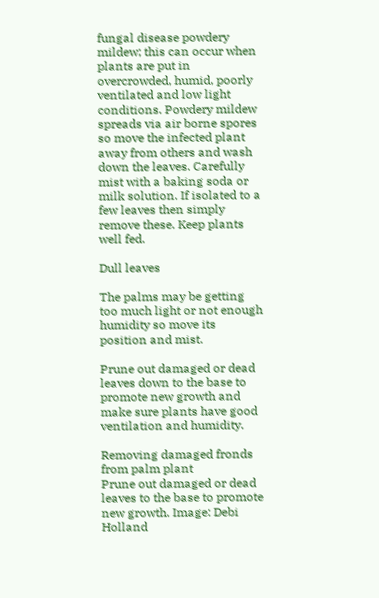fungal disease powdery mildew; this can occur when plants are put in overcrowded, humid, poorly ventilated and low light conditions. Powdery mildew spreads via air borne spores so move the infected plant away from others and wash down the leaves. Carefully mist with a baking soda or milk solution. If isolated to a few leaves then simply remove these. Keep plants well fed.

Dull leaves

The palms may be getting too much light or not enough humidity so move its position and mist.

Prune out damaged or dead leaves down to the base to promote new growth and make sure plants have good ventilation and humidity.

Removing damaged fronds from palm plant
Prune out damaged or dead leaves to the base to promote new growth. Image: Debi Holland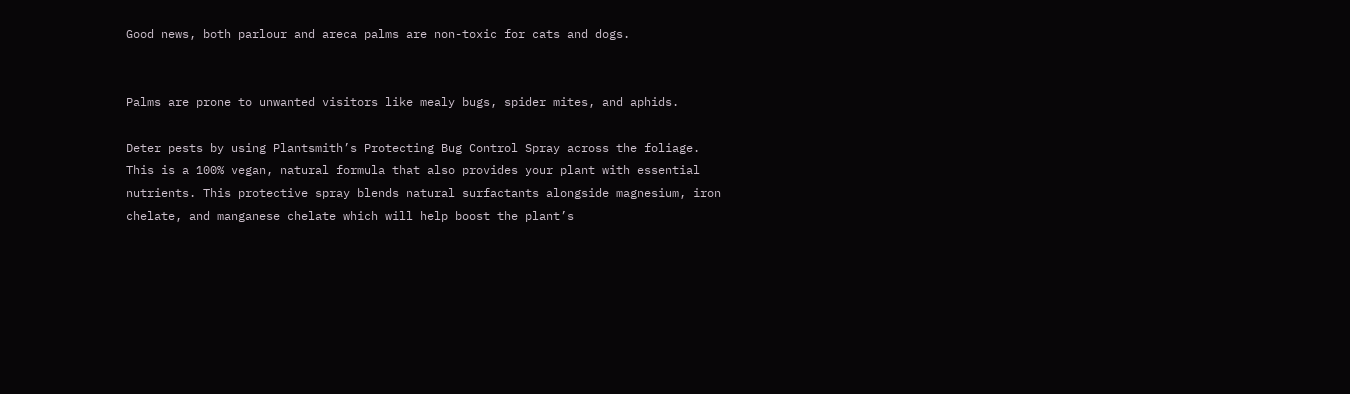Good news, both parlour and areca palms are non-toxic for cats and dogs.


Palms are prone to unwanted visitors like mealy bugs, spider mites, and aphids.

Deter pests by using Plantsmith’s Protecting Bug Control Spray across the foliage. This is a 100% vegan, natural formula that also provides your plant with essential nutrients. This protective spray blends natural surfactants alongside magnesium, iron chelate, and manganese chelate which will help boost the plant’s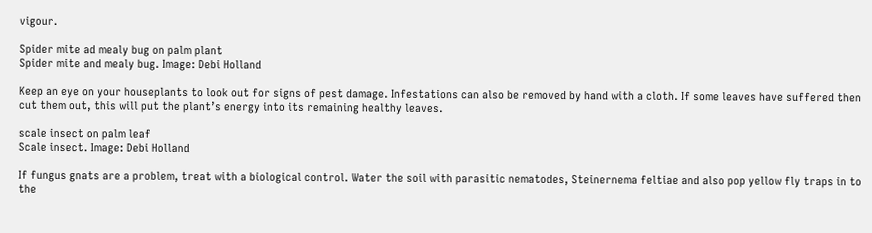vigour.

Spider mite ad mealy bug on palm plant
Spider mite and mealy bug. Image: Debi Holland

Keep an eye on your houseplants to look out for signs of pest damage. Infestations can also be removed by hand with a cloth. If some leaves have suffered then cut them out, this will put the plant’s energy into its remaining healthy leaves.

scale insect on palm leaf
Scale insect. Image: Debi Holland

If fungus gnats are a problem, treat with a biological control. Water the soil with parasitic nematodes, Steinernema feltiae and also pop yellow fly traps in to the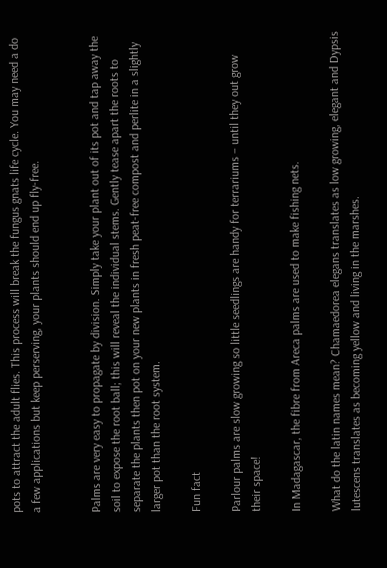pots to attract the adult flies. This process will break the fungus gnats life cycle. You may need a do a few applications but keep perserving, your plants should end up fly-free.


Palms are very easy to propagate by division. Simply take your plant out of its pot and tap away the soil to expose the root ball; this will reveal the individual stems. Gently tease apart the roots to separate the plants then pot on your new plants in fresh peat-free compost and perlite in a slightly larger pot than the root system.

Fun fact

Parlour palms are slow growing so little seedlings are handy for terrariums – until they out grow their space!

In Madagascar, the fibre from Areca palms are used to make fishing nets.

What do the latin names mean? Chamaedorea elegans translates as low growing, elegant and Dypsis lutescens translates as becoming yellow and living in the marshes.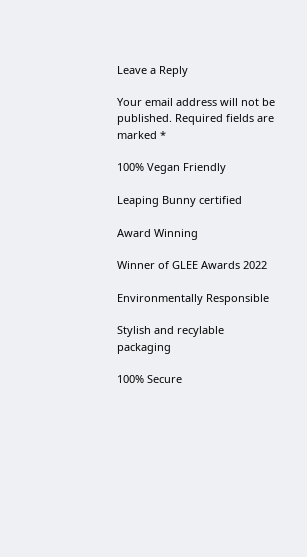Leave a Reply

Your email address will not be published. Required fields are marked *

100% Vegan Friendly

Leaping Bunny certified

Award Winning

Winner of GLEE Awards 2022

Environmentally Responsible

Stylish and recylable packaging

100% Secure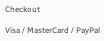Checkout

Visa / MasterCard / PayPal